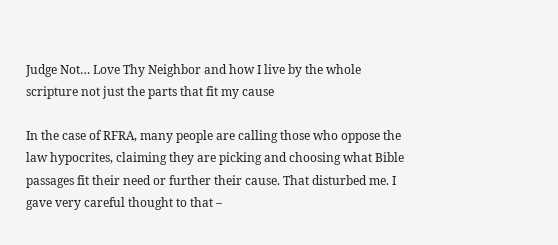Judge Not… Love Thy Neighbor and how I live by the whole scripture not just the parts that fit my cause

In the case of RFRA, many people are calling those who oppose the law hypocrites, claiming they are picking and choosing what Bible passages fit their need or further their cause. That disturbed me. I gave very careful thought to that –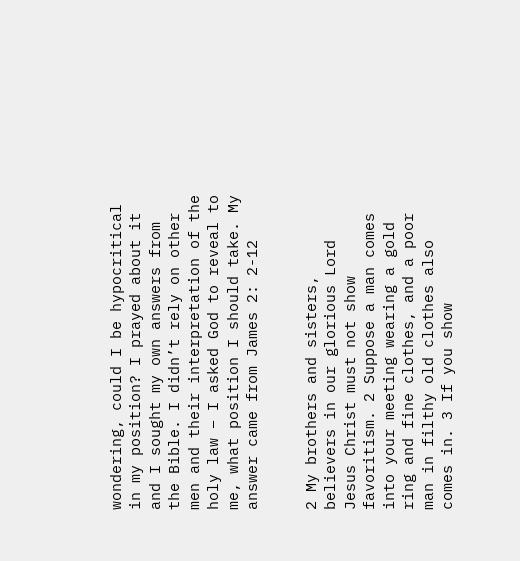wondering, could I be hypocritical in my position? I prayed about it and I sought my own answers from the Bible. I didn’t rely on other men and their interpretation of the holy law – I asked God to reveal to me, what position I should take. My answer came from James 2: 2-12


2 My brothers and sisters, believers in our glorious Lord Jesus Christ must not show favoritism. 2 Suppose a man comes into your meeting wearing a gold ring and fine clothes, and a poor man in filthy old clothes also comes in. 3 If you show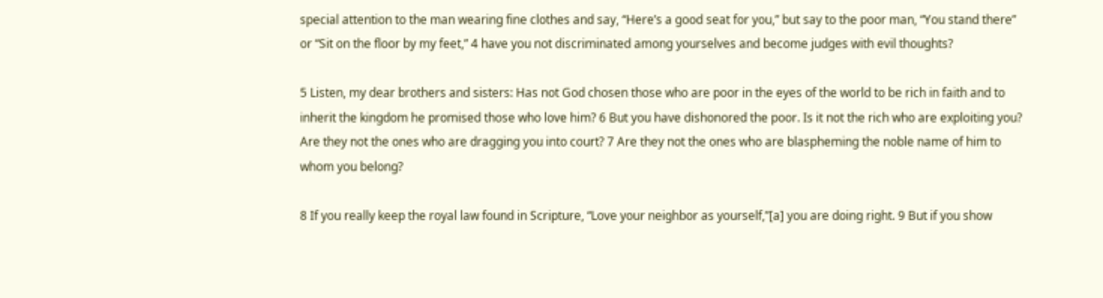special attention to the man wearing fine clothes and say, “Here’s a good seat for you,” but say to the poor man, “You stand there” or “Sit on the floor by my feet,” 4 have you not discriminated among yourselves and become judges with evil thoughts?

5 Listen, my dear brothers and sisters: Has not God chosen those who are poor in the eyes of the world to be rich in faith and to inherit the kingdom he promised those who love him? 6 But you have dishonored the poor. Is it not the rich who are exploiting you? Are they not the ones who are dragging you into court? 7 Are they not the ones who are blaspheming the noble name of him to whom you belong?

8 If you really keep the royal law found in Scripture, “Love your neighbor as yourself,”[a] you are doing right. 9 But if you show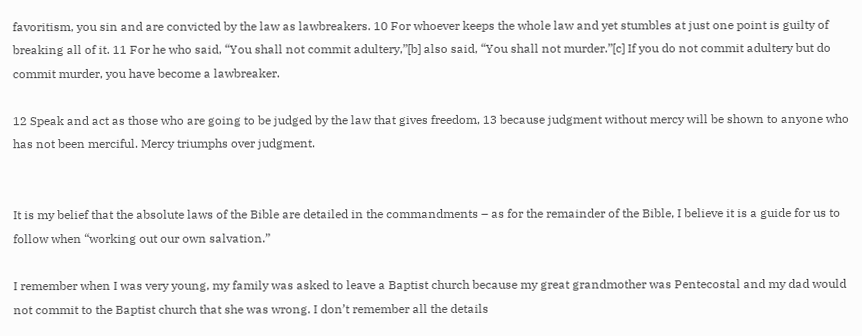favoritism, you sin and are convicted by the law as lawbreakers. 10 For whoever keeps the whole law and yet stumbles at just one point is guilty of breaking all of it. 11 For he who said, “You shall not commit adultery,”[b] also said, “You shall not murder.”[c] If you do not commit adultery but do commit murder, you have become a lawbreaker.

12 Speak and act as those who are going to be judged by the law that gives freedom, 13 because judgment without mercy will be shown to anyone who has not been merciful. Mercy triumphs over judgment.


It is my belief that the absolute laws of the Bible are detailed in the commandments – as for the remainder of the Bible, I believe it is a guide for us to follow when “working out our own salvation.”

I remember when I was very young, my family was asked to leave a Baptist church because my great grandmother was Pentecostal and my dad would not commit to the Baptist church that she was wrong. I don’t remember all the details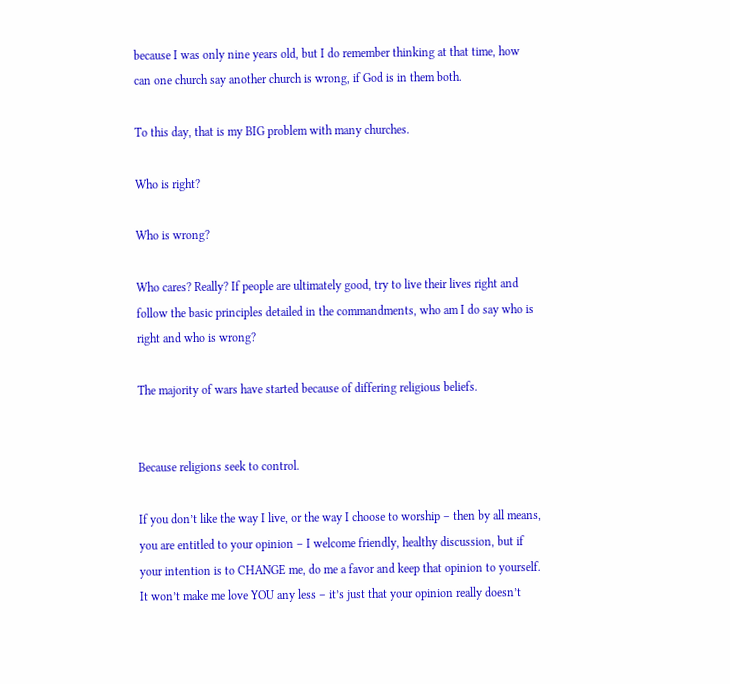because I was only nine years old, but I do remember thinking at that time, how can one church say another church is wrong, if God is in them both.

To this day, that is my BIG problem with many churches.

Who is right?

Who is wrong?

Who cares? Really? If people are ultimately good, try to live their lives right and follow the basic principles detailed in the commandments, who am I do say who is right and who is wrong?

The majority of wars have started because of differing religious beliefs.


Because religions seek to control.

If you don’t like the way I live, or the way I choose to worship – then by all means, you are entitled to your opinion – I welcome friendly, healthy discussion, but if your intention is to CHANGE me, do me a favor and keep that opinion to yourself. It won’t make me love YOU any less – it’s just that your opinion really doesn’t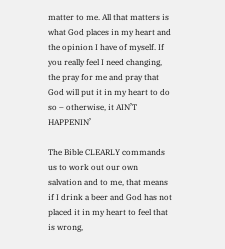matter to me. All that matters is what God places in my heart and the opinion I have of myself. If you really feel I need changing, the pray for me and pray that God will put it in my heart to do so – otherwise, it AIN’T HAPPENIN’

The Bible CLEARLY commands us to work out our own salvation and to me, that means if I drink a beer and God has not placed it in my heart to feel that is wrong,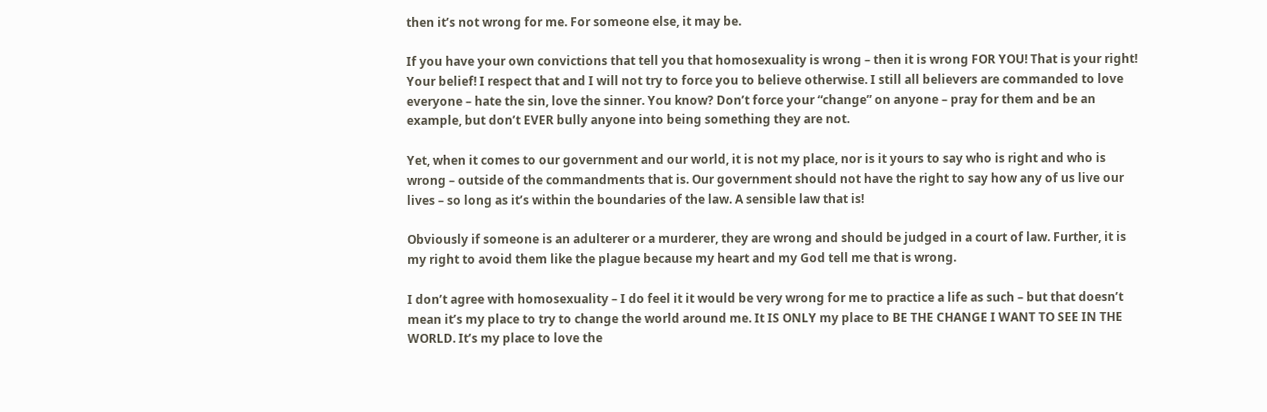then it’s not wrong for me. For someone else, it may be.

If you have your own convictions that tell you that homosexuality is wrong – then it is wrong FOR YOU! That is your right! Your belief! I respect that and I will not try to force you to believe otherwise. I still all believers are commanded to love everyone – hate the sin, love the sinner. You know? Don’t force your “change” on anyone – pray for them and be an example, but don’t EVER bully anyone into being something they are not.

Yet, when it comes to our government and our world, it is not my place, nor is it yours to say who is right and who is wrong – outside of the commandments that is. Our government should not have the right to say how any of us live our lives – so long as it’s within the boundaries of the law. A sensible law that is!

Obviously if someone is an adulterer or a murderer, they are wrong and should be judged in a court of law. Further, it is my right to avoid them like the plague because my heart and my God tell me that is wrong.

I don’t agree with homosexuality – I do feel it it would be very wrong for me to practice a life as such – but that doesn’t mean it’s my place to try to change the world around me. It IS ONLY my place to BE THE CHANGE I WANT TO SEE IN THE WORLD. It’s my place to love the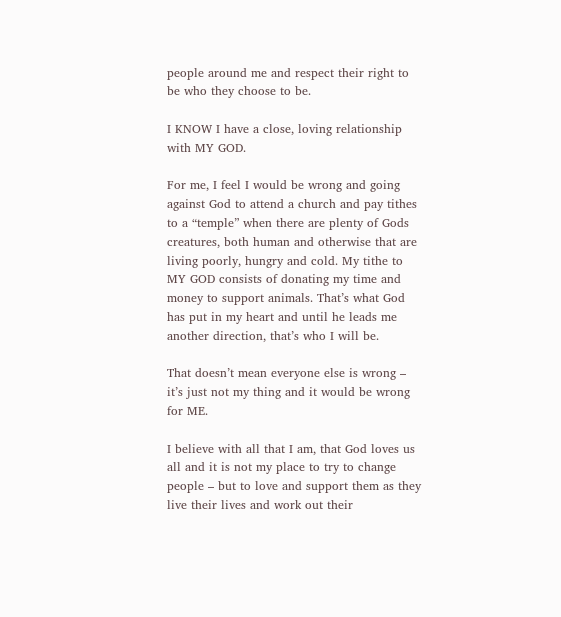people around me and respect their right to be who they choose to be.

I KNOW I have a close, loving relationship with MY GOD.

For me, I feel I would be wrong and going against God to attend a church and pay tithes to a “temple” when there are plenty of Gods creatures, both human and otherwise that are living poorly, hungry and cold. My tithe to MY GOD consists of donating my time and money to support animals. That’s what God has put in my heart and until he leads me another direction, that’s who I will be.

That doesn’t mean everyone else is wrong – it’s just not my thing and it would be wrong for ME.

I believe with all that I am, that God loves us all and it is not my place to try to change people – but to love and support them as they live their lives and work out their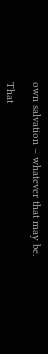own salvation – whatever that may be.

That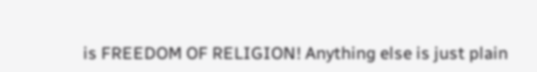is FREEDOM OF RELIGION! Anything else is just plain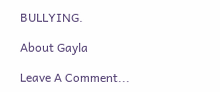BULLYING.

About Gayla

Leave A Comment...